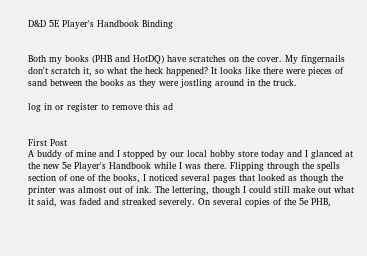D&D 5E Player's Handbook Binding


Both my books (PHB and HotDQ) have scratches on the cover. My fingernails don't scratch it, so what the heck happened? It looks like there were pieces of sand between the books as they were jostling around in the truck.

log in or register to remove this ad


First Post
A buddy of mine and I stopped by our local hobby store today and I glanced at the new 5e Player's Handbook while I was there. Flipping through the spells section of one of the books, I noticed several pages that looked as though the printer was almost out of ink. The lettering, though I could still make out what it said, was faded and streaked severely. On several copies of the 5e PHB,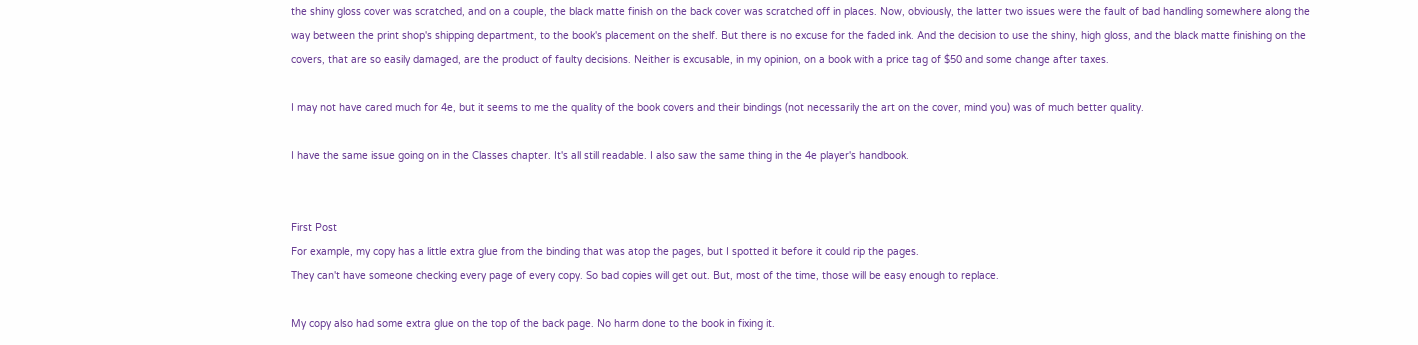the shiny gloss cover was scratched, and on a couple, the black matte finish on the back cover was scratched off in places. Now, obviously, the latter two issues were the fault of bad handling somewhere along the way between the print shop's shipping department, to the book's placement on the shelf. But there is no excuse for the faded ink. And the decision to use the shiny, high gloss, and the black matte finishing on the covers, that are so easily damaged, are the product of faulty decisions. Neither is excusable, in my opinion, on a book with a price tag of $50 and some change after taxes.

I may not have cared much for 4e, but it seems to me the quality of the book covers and their bindings (not necessarily the art on the cover, mind you) was of much better quality.

I have the same issue going on in the Classes chapter. It's all still readable. I also saw the same thing in the 4e player's handbook.


First Post
For example, my copy has a little extra glue from the binding that was atop the pages, but I spotted it before it could rip the pages.
They can't have someone checking every page of every copy. So bad copies will get out. But, most of the time, those will be easy enough to replace.

My copy also had some extra glue on the top of the back page. No harm done to the book in fixing it.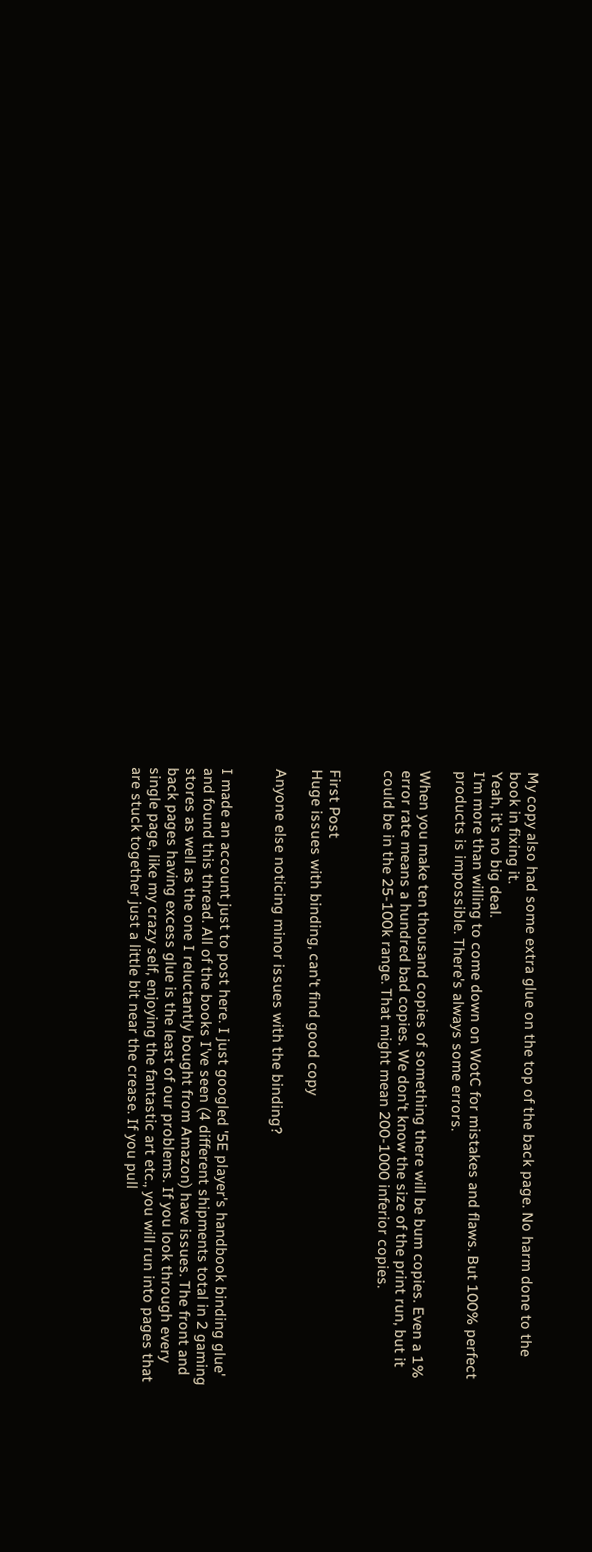My copy also had some extra glue on the top of the back page. No harm done to the book in fixing it.
Yeah, it's no big deal.
I'm more than willing to come down on WotC for mistakes and flaws. But 100% perfect products is impossible. There's always some errors.

When you make ten thousand copies of something there will be bum copies. Even a 1% error rate means a hundred bad copies. We don't know the size of the print run, but it could be in the 25-100k range. That might mean 200-1000 inferior copies.


First Post
Huge issues with binding, can't find good copy

Anyone else noticing minor issues with the binding?


I made an account just to post here. I just googled '5E player's handbook binding glue' and found this thread. All of the books I've seen (4 different shipments total in 2 gaming stores as well as the one I reluctantly bought from Amazon) have issues. The front and back pages having excess glue is the least of our problems. If you look through every single page, like my crazy self, enjoying the fantastic art etc., you will run into pages that are stuck together just a little bit near the crease. If you pull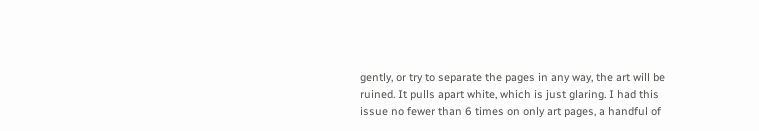gently, or try to separate the pages in any way, the art will be ruined. It pulls apart white, which is just glaring. I had this issue no fewer than 6 times on only art pages, a handful of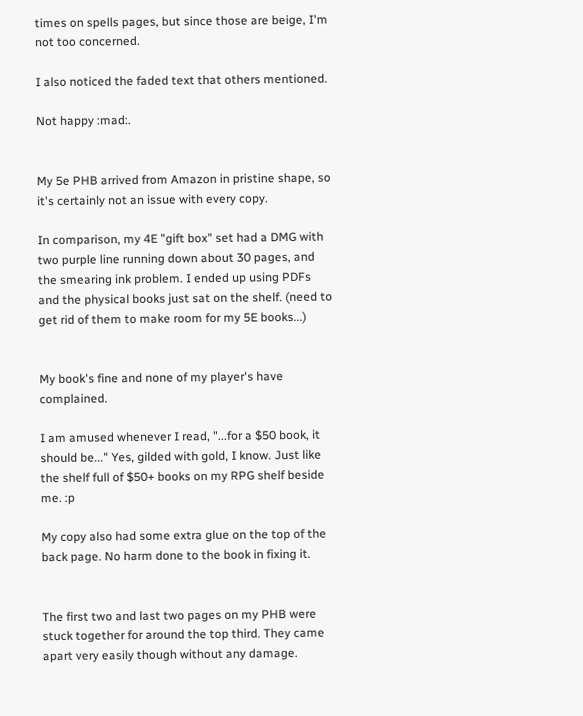times on spells pages, but since those are beige, I'm not too concerned.

I also noticed the faded text that others mentioned.

Not happy :mad:.


My 5e PHB arrived from Amazon in pristine shape, so it's certainly not an issue with every copy.

In comparison, my 4E "gift box" set had a DMG with two purple line running down about 30 pages, and the smearing ink problem. I ended up using PDFs and the physical books just sat on the shelf. (need to get rid of them to make room for my 5E books...)


My book's fine and none of my player's have complained.

I am amused whenever I read, "...for a $50 book, it should be..." Yes, gilded with gold, I know. Just like the shelf full of $50+ books on my RPG shelf beside me. :p

My copy also had some extra glue on the top of the back page. No harm done to the book in fixing it.


The first two and last two pages on my PHB were stuck together for around the top third. They came apart very easily though without any damage.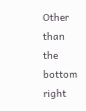Other than the bottom right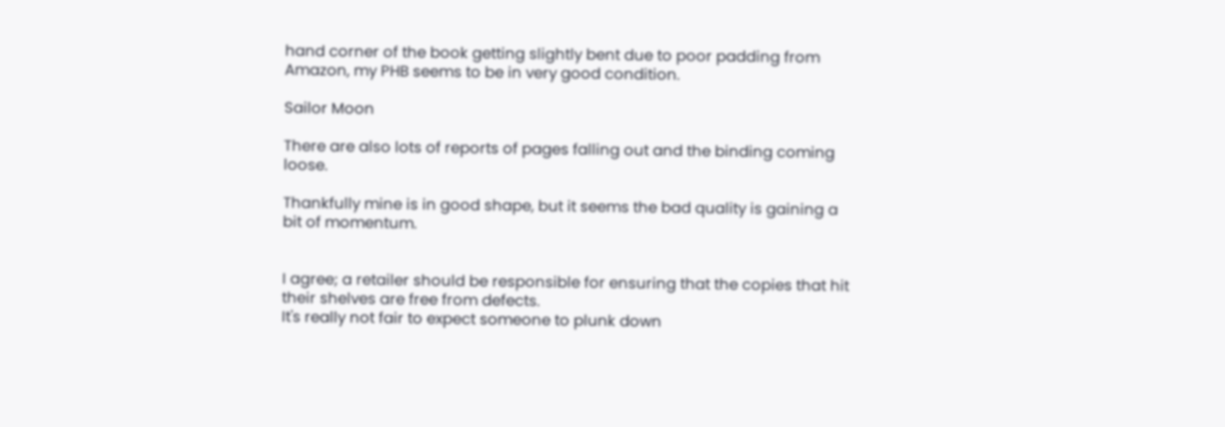hand corner of the book getting slightly bent due to poor padding from Amazon, my PHB seems to be in very good condition.

Sailor Moon

There are also lots of reports of pages falling out and the binding coming loose.

Thankfully mine is in good shape, but it seems the bad quality is gaining a bit of momentum.


I agree; a retailer should be responsible for ensuring that the copies that hit their shelves are free from defects.
It's really not fair to expect someone to plunk down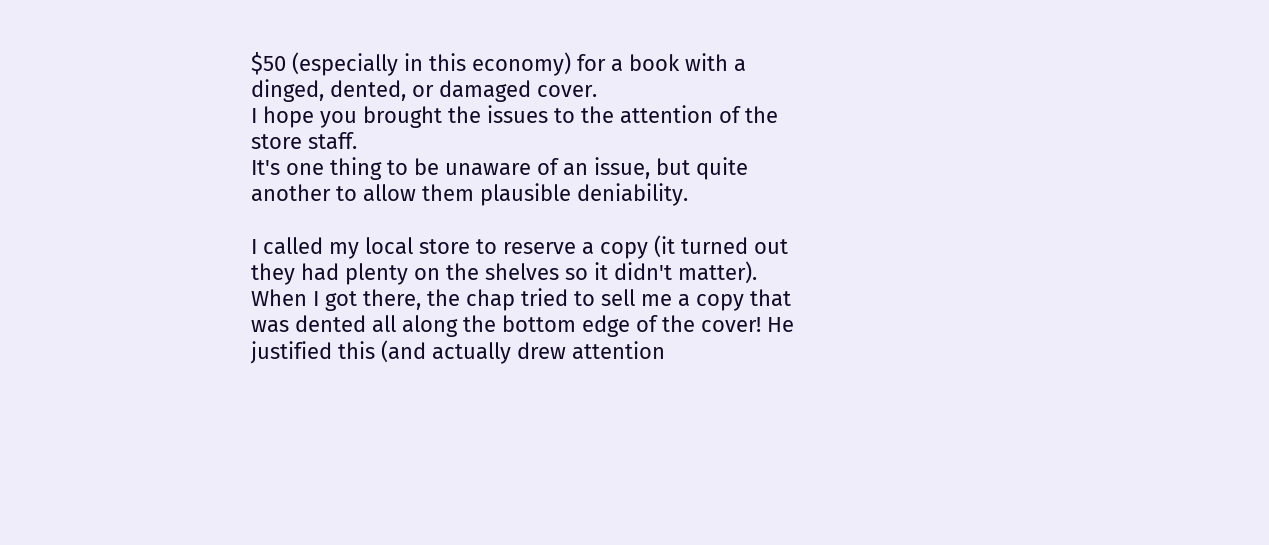$50 (especially in this economy) for a book with a dinged, dented, or damaged cover.
I hope you brought the issues to the attention of the store staff.
It's one thing to be unaware of an issue, but quite another to allow them plausible deniability.

I called my local store to reserve a copy (it turned out they had plenty on the shelves so it didn't matter). When I got there, the chap tried to sell me a copy that was dented all along the bottom edge of the cover! He justified this (and actually drew attention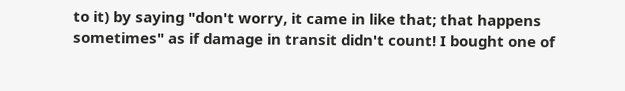to it) by saying "don't worry, it came in like that; that happens sometimes" as if damage in transit didn't count! I bought one of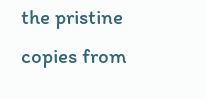the pristine copies from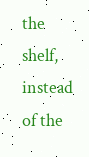the shelf, instead of the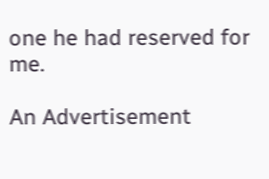one he had reserved for me.

An Advertisement